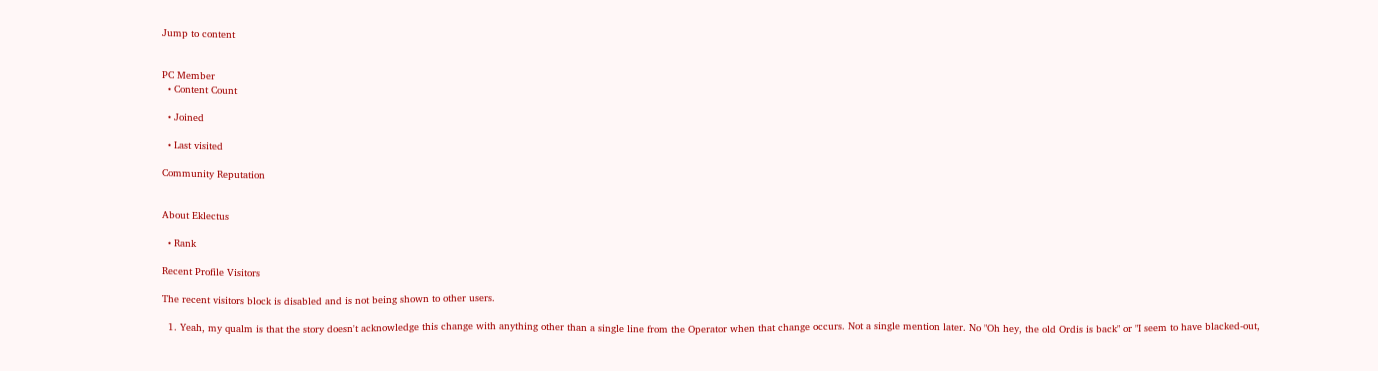Jump to content


PC Member
  • Content Count

  • Joined

  • Last visited

Community Reputation


About Eklectus

  • Rank

Recent Profile Visitors

The recent visitors block is disabled and is not being shown to other users.

  1. Yeah, my qualm is that the story doesn't acknowledge this change with anything other than a single line from the Operator when that change occurs. Not a single mention later. No "Oh hey, the old Ordis is back" or "I seem to have blacked-out,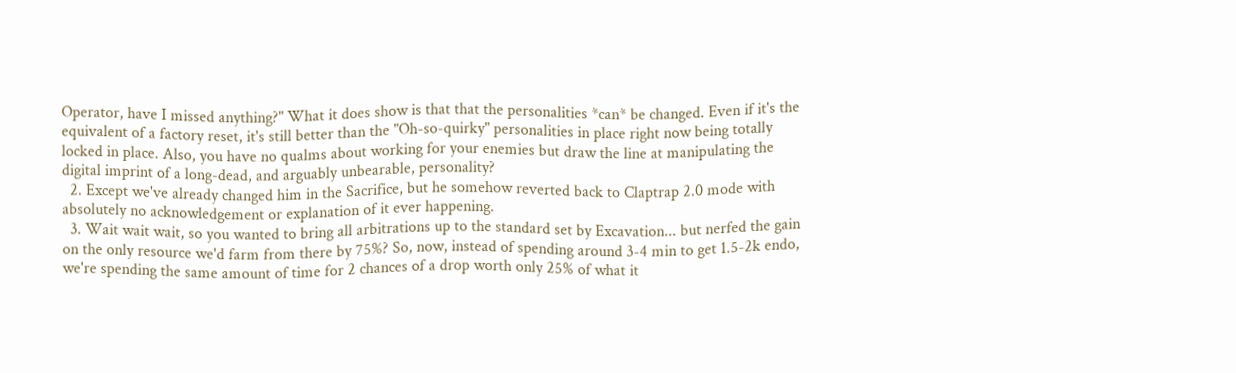Operator, have I missed anything?" What it does show is that that the personalities *can* be changed. Even if it's the equivalent of a factory reset, it's still better than the "Oh-so-quirky" personalities in place right now being totally locked in place. Also, you have no qualms about working for your enemies but draw the line at manipulating the digital imprint of a long-dead, and arguably unbearable, personality?
  2. Except we've already changed him in the Sacrifice, but he somehow reverted back to Claptrap 2.0 mode with absolutely no acknowledgement or explanation of it ever happening.
  3. Wait wait wait, so you wanted to bring all arbitrations up to the standard set by Excavation... but nerfed the gain on the only resource we'd farm from there by 75%? So, now, instead of spending around 3-4 min to get 1.5-2k endo, we're spending the same amount of time for 2 chances of a drop worth only 25% of what it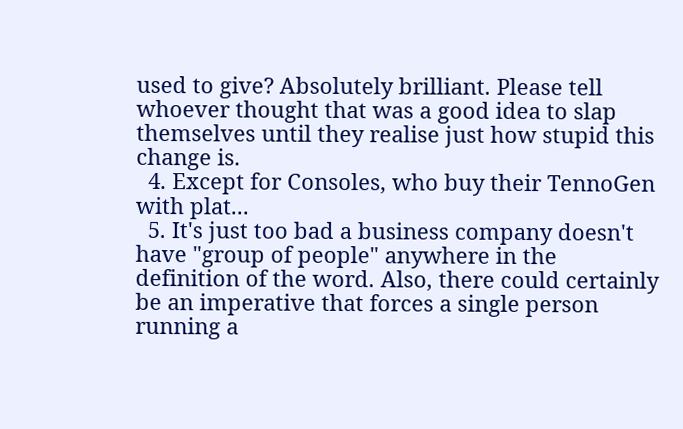used to give? Absolutely brilliant. Please tell whoever thought that was a good idea to slap themselves until they realise just how stupid this change is.
  4. Except for Consoles, who buy their TennoGen with plat...
  5. It's just too bad a business company doesn't have "group of people" anywhere in the definition of the word. Also, there could certainly be an imperative that forces a single person running a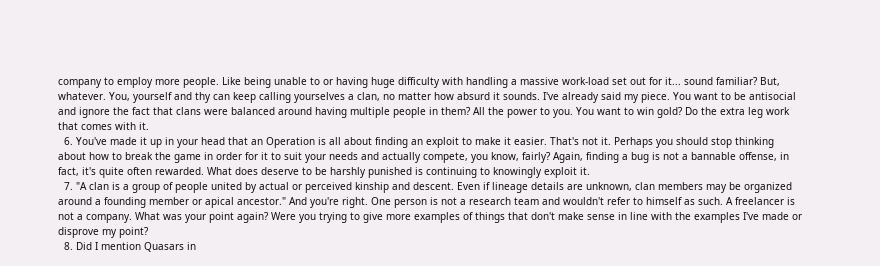company to employ more people. Like being unable to or having huge difficulty with handling a massive work-load set out for it... sound familiar? But, whatever. You, yourself and thy can keep calling yourselves a clan, no matter how absurd it sounds. I've already said my piece. You want to be antisocial and ignore the fact that clans were balanced around having multiple people in them? All the power to you. You want to win gold? Do the extra leg work that comes with it.
  6. You've made it up in your head that an Operation is all about finding an exploit to make it easier. That's not it. Perhaps you should stop thinking about how to break the game in order for it to suit your needs and actually compete, you know, fairly? Again, finding a bug is not a bannable offense, in fact, it's quite often rewarded. What does deserve to be harshly punished is continuing to knowingly exploit it.
  7. "A clan is a group of people united by actual or perceived kinship and descent. Even if lineage details are unknown, clan members may be organized around a founding member or apical ancestor." And you're right. One person is not a research team and wouldn't refer to himself as such. A freelancer is not a company. What was your point again? Were you trying to give more examples of things that don't make sense in line with the examples I've made or disprove my point?
  8. Did I mention Quasars in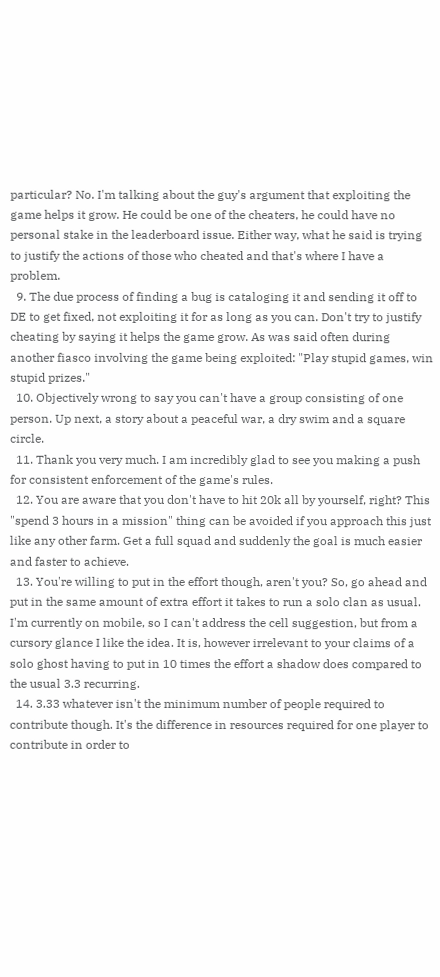particular? No. I'm talking about the guy's argument that exploiting the game helps it grow. He could be one of the cheaters, he could have no personal stake in the leaderboard issue. Either way, what he said is trying to justify the actions of those who cheated and that's where I have a problem.
  9. The due process of finding a bug is cataloging it and sending it off to DE to get fixed, not exploiting it for as long as you can. Don't try to justify cheating by saying it helps the game grow. As was said often during another fiasco involving the game being exploited: "Play stupid games, win stupid prizes."
  10. Objectively wrong to say you can't have a group consisting of one person. Up next, a story about a peaceful war, a dry swim and a square circle.
  11. Thank you very much. I am incredibly glad to see you making a push for consistent enforcement of the game's rules.
  12. You are aware that you don't have to hit 20k all by yourself, right? This "spend 3 hours in a mission" thing can be avoided if you approach this just like any other farm. Get a full squad and suddenly the goal is much easier and faster to achieve.
  13. You're willing to put in the effort though, aren't you? So, go ahead and put in the same amount of extra effort it takes to run a solo clan as usual. I'm currently on mobile, so I can't address the cell suggestion, but from a cursory glance I like the idea. It is, however irrelevant to your claims of a solo ghost having to put in 10 times the effort a shadow does compared to the usual 3.3 recurring.
  14. 3.33 whatever isn't the minimum number of people required to contribute though. It's the difference in resources required for one player to contribute in order to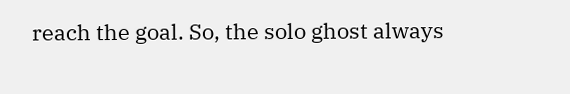reach the goal. So, the solo ghost always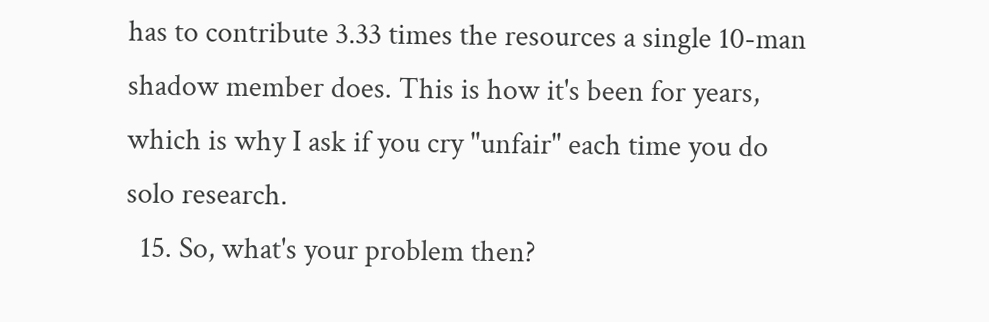has to contribute 3.33 times the resources a single 10-man shadow member does. This is how it's been for years, which is why I ask if you cry "unfair" each time you do solo research.
  15. So, what's your problem then?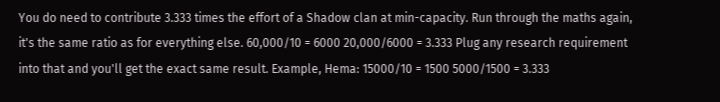You do need to contribute 3.333 times the effort of a Shadow clan at min-capacity. Run through the maths again, it's the same ratio as for everything else. 60,000/10 = 6000 20,000/6000 = 3.333 Plug any research requirement into that and you'll get the exact same result. Example, Hema: 15000/10 = 1500 5000/1500 = 3.333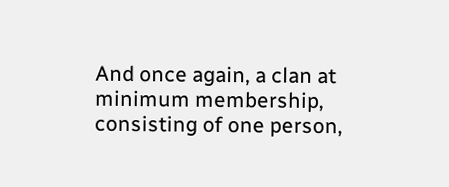And once again, a clan at minimum membership, consisting of one person,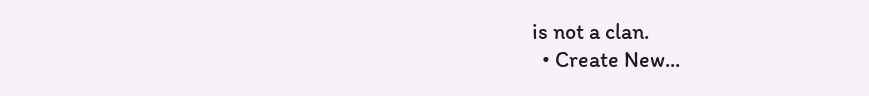is not a clan.
  • Create New...